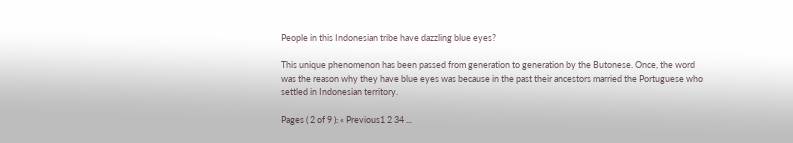People in this Indonesian tribe have dazzling blue eyes?

This unique phenomenon has been passed from generation to generation by the Butonese. Once, the word was the reason why they have blue eyes was because in the past their ancestors married the Portuguese who settled in Indonesian territory.

Pages ( 2 of 9 ): « Previous1 2 34 ...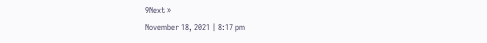9Next »
November 18, 2021 | 8:17 pm